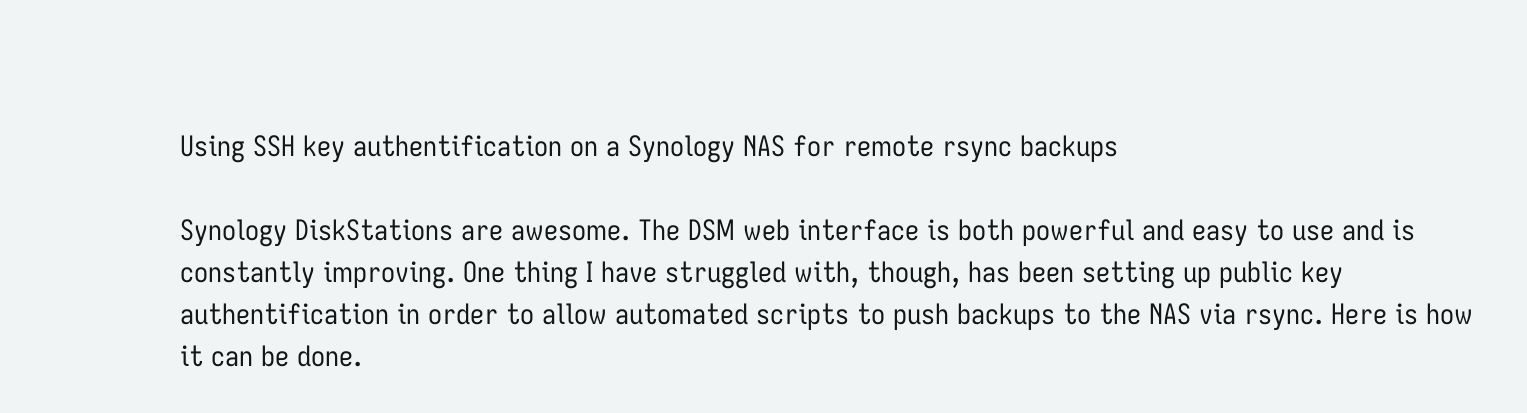Using SSH key authentification on a Synology NAS for remote rsync backups

Synology DiskStations are awesome. The DSM web interface is both powerful and easy to use and is constantly improving. One thing I have struggled with, though, has been setting up public key authentification in order to allow automated scripts to push backups to the NAS via rsync. Here is how it can be done.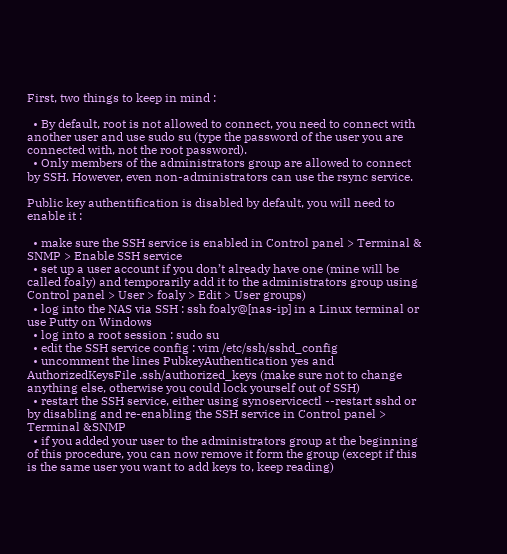First, two things to keep in mind :

  • By default, root is not allowed to connect, you need to connect with another user and use sudo su (type the password of the user you are connected with, not the root password).
  • Only members of the administrators group are allowed to connect by SSH. However, even non-administrators can use the rsync service.

Public key authentification is disabled by default, you will need to enable it :

  • make sure the SSH service is enabled in Control panel > Terminal & SNMP > Enable SSH service
  • set up a user account if you don’t already have one (mine will be called foaly) and temporarily add it to the administrators group using Control panel > User > foaly > Edit > User groups)
  • log into the NAS via SSH : ssh foaly@[nas-ip] in a Linux terminal or use Putty on Windows
  • log into a root session : sudo su
  • edit the SSH service config : vim /etc/ssh/sshd_config
  • uncomment the lines PubkeyAuthentication yes and AuthorizedKeysFile .ssh/authorized_keys (make sure not to change anything else, otherwise you could lock yourself out of SSH)
  • restart the SSH service, either using synoservicectl --restart sshd or by disabling and re-enabling the SSH service in Control panel > Terminal &SNMP
  • if you added your user to the administrators group at the beginning of this procedure, you can now remove it form the group (except if this is the same user you want to add keys to, keep reading)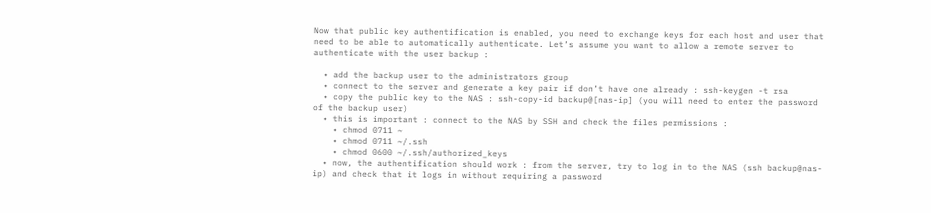Now that public key authentification is enabled, you need to exchange keys for each host and user that need to be able to automatically authenticate. Let’s assume you want to allow a remote server to authenticate with the user backup :

  • add the backup user to the administrators group
  • connect to the server and generate a key pair if don’t have one already : ssh-keygen -t rsa
  • copy the public key to the NAS : ssh-copy-id backup@[nas-ip] (you will need to enter the password of the backup user)
  • this is important : connect to the NAS by SSH and check the files permissions :
    • chmod 0711 ~
    • chmod 0711 ~/.ssh
    • chmod 0600 ~/.ssh/authorized_keys
  • now, the authentification should work : from the server, try to log in to the NAS (ssh backup@nas-ip) and check that it logs in without requiring a password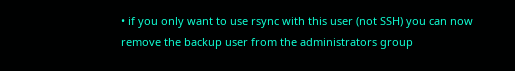• if you only want to use rsync with this user (not SSH) you can now remove the backup user from the administrators group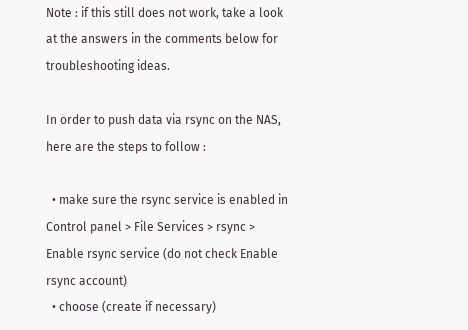Note : if this still does not work, take a look at the answers in the comments below for troubleshooting ideas.

In order to push data via rsync on the NAS, here are the steps to follow :

  • make sure the rsync service is enabled in Control panel > File Services > rsync > Enable rsync service (do not check Enable rsync account)
  • choose (create if necessary)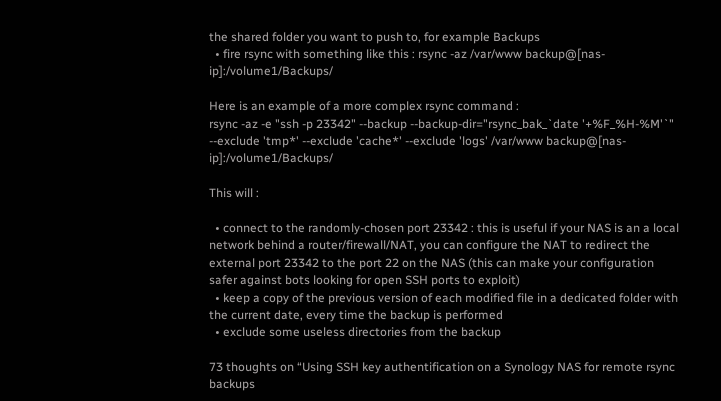the shared folder you want to push to, for example Backups
  • fire rsync with something like this : rsync -az /var/www backup@[nas-ip]:/volume1/Backups/

Here is an example of a more complex rsync command :
rsync -az -e "ssh -p 23342" --backup --backup-dir="rsync_bak_`date '+%F_%H-%M'`" --exclude 'tmp*' --exclude 'cache*' --exclude 'logs' /var/www backup@[nas-ip]:/volume1/Backups/

This will :

  • connect to the randomly-chosen port 23342 : this is useful if your NAS is an a local network behind a router/firewall/NAT, you can configure the NAT to redirect the external port 23342 to the port 22 on the NAS (this can make your configuration safer against bots looking for open SSH ports to exploit)
  • keep a copy of the previous version of each modified file in a dedicated folder with the current date, every time the backup is performed
  • exclude some useless directories from the backup

73 thoughts on “Using SSH key authentification on a Synology NAS for remote rsync backups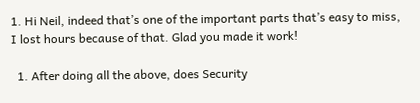1. Hi Neil, indeed that’s one of the important parts that’s easy to miss, I lost hours because of that. Glad you made it work!

  1. After doing all the above, does Security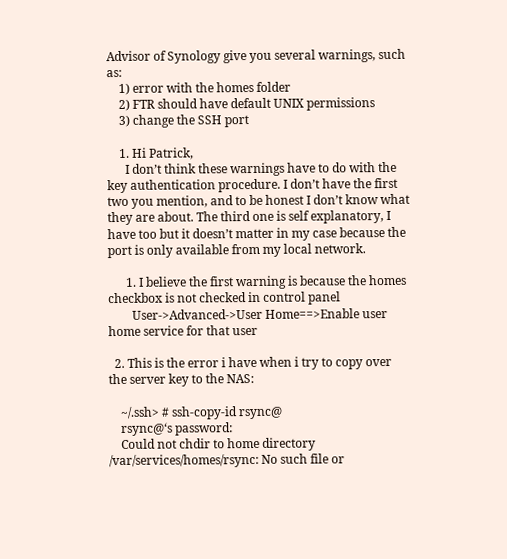Advisor of Synology give you several warnings, such as:
    1) error with the homes folder
    2) FTR should have default UNIX permissions
    3) change the SSH port

    1. Hi Patrick,
      I don’t think these warnings have to do with the key authentication procedure. I don’t have the first two you mention, and to be honest I don’t know what they are about. The third one is self explanatory, I have too but it doesn’t matter in my case because the port is only available from my local network.

      1. I believe the first warning is because the homes checkbox is not checked in control panel
        User->Advanced->User Home==>Enable user home service for that user

  2. This is the error i have when i try to copy over the server key to the NAS:

    ~/.ssh> # ssh-copy-id rsync@
    rsync@‘s password:
    Could not chdir to home directory /var/services/homes/rsync: No such file or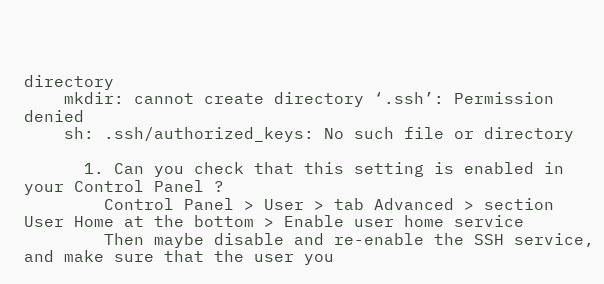directory
    mkdir: cannot create directory ‘.ssh’: Permission denied
    sh: .ssh/authorized_keys: No such file or directory

      1. Can you check that this setting is enabled in your Control Panel ?
        Control Panel > User > tab Advanced > section User Home at the bottom > Enable user home service
        Then maybe disable and re-enable the SSH service, and make sure that the user you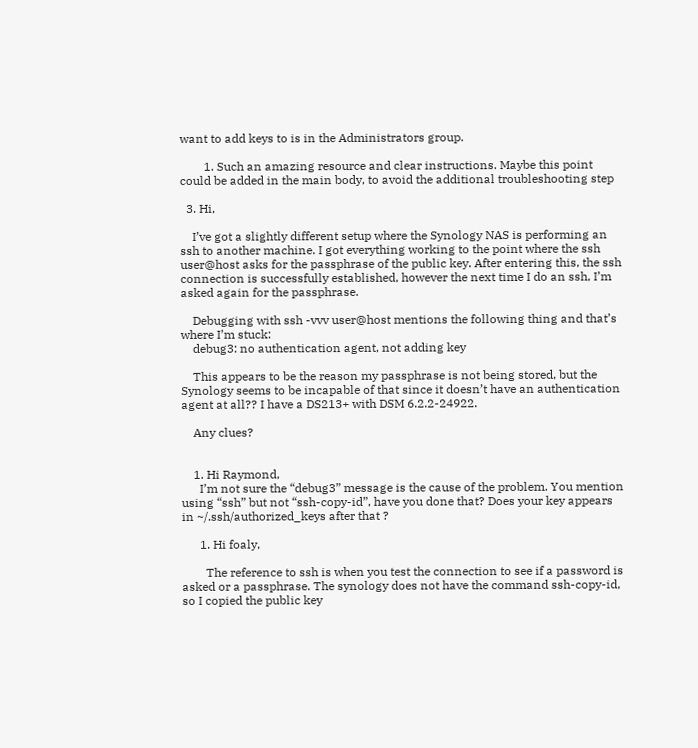want to add keys to is in the Administrators group.

        1. Such an amazing resource and clear instructions. Maybe this point could be added in the main body, to avoid the additional troubleshooting step

  3. Hi,

    I’ve got a slightly different setup where the Synology NAS is performing an ssh to another machine. I got everything working to the point where the ssh user@host asks for the passphrase of the public key. After entering this, the ssh connection is successfully established, however the next time I do an ssh, I’m asked again for the passphrase.

    Debugging with ssh -vvv user@host mentions the following thing and that’s where I’m stuck:
    debug3: no authentication agent, not adding key

    This appears to be the reason my passphrase is not being stored, but the Synology seems to be incapable of that since it doesn’t have an authentication agent at all?? I have a DS213+ with DSM 6.2.2-24922.

    Any clues?


    1. Hi Raymond,
      I’m not sure the “debug3” message is the cause of the problem. You mention using “ssh” but not “ssh-copy-id”, have you done that? Does your key appears in ~/.ssh/authorized_keys after that ?

      1. Hi foaly,

        The reference to ssh is when you test the connection to see if a password is asked or a passphrase. The synology does not have the command ssh-copy-id, so I copied the public key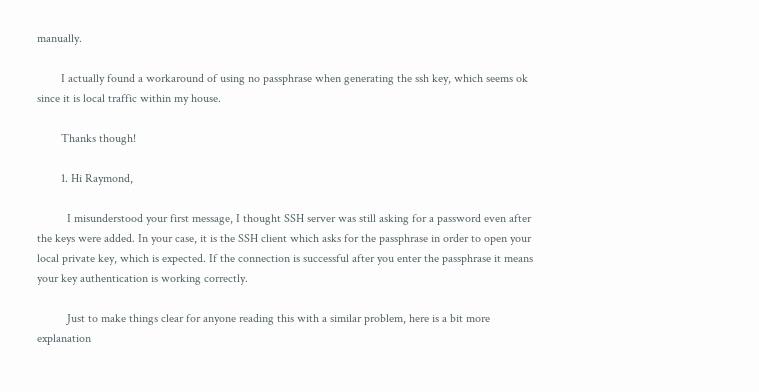manually.

        I actually found a workaround of using no passphrase when generating the ssh key, which seems ok since it is local traffic within my house.

        Thanks though!

        1. Hi Raymond,

          I misunderstood your first message, I thought SSH server was still asking for a password even after the keys were added. In your case, it is the SSH client which asks for the passphrase in order to open your local private key, which is expected. If the connection is successful after you enter the passphrase it means your key authentication is working correctly.

          Just to make things clear for anyone reading this with a similar problem, here is a bit more explanation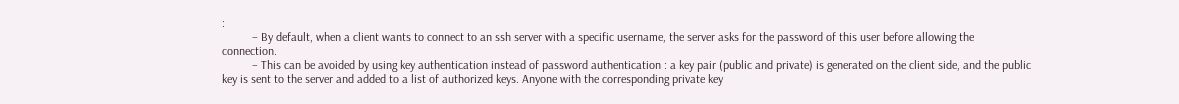:
          – By default, when a client wants to connect to an ssh server with a specific username, the server asks for the password of this user before allowing the connection.
          – This can be avoided by using key authentication instead of password authentication : a key pair (public and private) is generated on the client side, and the public key is sent to the server and added to a list of authorized keys. Anyone with the corresponding private key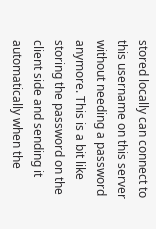stored locally can connect to this username on this server without needing a password anymore. This is a bit like storing the password on the client side and sending it automatically when the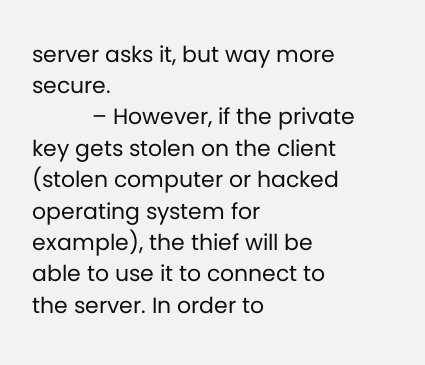server asks it, but way more secure.
          – However, if the private key gets stolen on the client (stolen computer or hacked operating system for example), the thief will be able to use it to connect to the server. In order to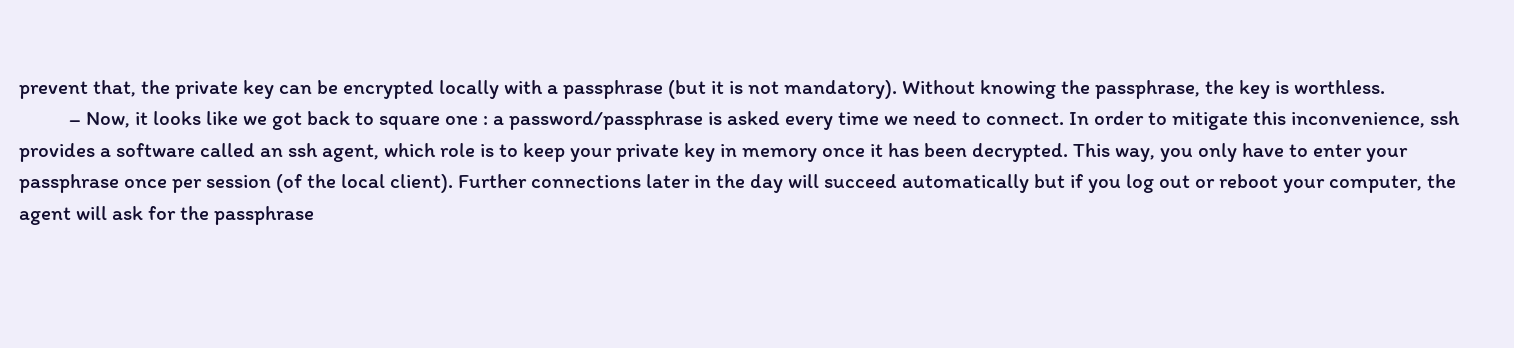prevent that, the private key can be encrypted locally with a passphrase (but it is not mandatory). Without knowing the passphrase, the key is worthless.
          – Now, it looks like we got back to square one : a password/passphrase is asked every time we need to connect. In order to mitigate this inconvenience, ssh provides a software called an ssh agent, which role is to keep your private key in memory once it has been decrypted. This way, you only have to enter your passphrase once per session (of the local client). Further connections later in the day will succeed automatically but if you log out or reboot your computer, the agent will ask for the passphrase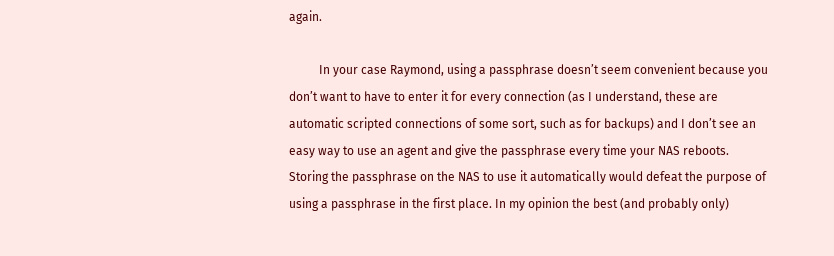again.

          In your case Raymond, using a passphrase doesn’t seem convenient because you don’t want to have to enter it for every connection (as I understand, these are automatic scripted connections of some sort, such as for backups) and I don’t see an easy way to use an agent and give the passphrase every time your NAS reboots. Storing the passphrase on the NAS to use it automatically would defeat the purpose of using a passphrase in the first place. In my opinion the best (and probably only)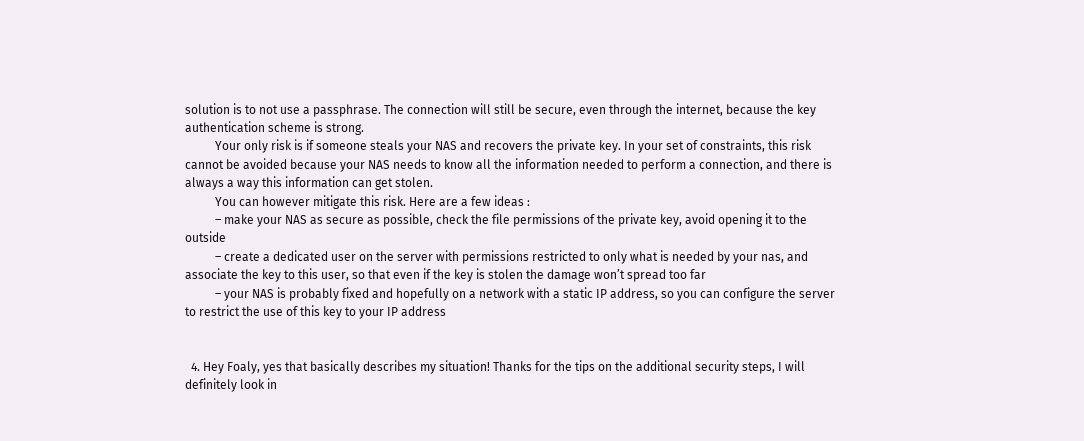solution is to not use a passphrase. The connection will still be secure, even through the internet, because the key authentication scheme is strong.
          Your only risk is if someone steals your NAS and recovers the private key. In your set of constraints, this risk cannot be avoided because your NAS needs to know all the information needed to perform a connection, and there is always a way this information can get stolen.
          You can however mitigate this risk. Here are a few ideas :
          – make your NAS as secure as possible, check the file permissions of the private key, avoid opening it to the outside
          – create a dedicated user on the server with permissions restricted to only what is needed by your nas, and associate the key to this user, so that even if the key is stolen the damage won’t spread too far
          – your NAS is probably fixed and hopefully on a network with a static IP address, so you can configure the server to restrict the use of this key to your IP address


  4. Hey Foaly, yes that basically describes my situation! Thanks for the tips on the additional security steps, I will definitely look in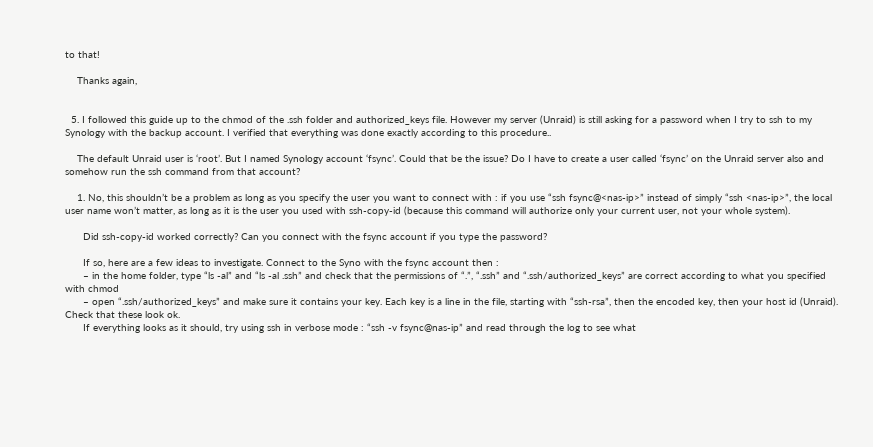to that!

    Thanks again,


  5. I followed this guide up to the chmod of the .ssh folder and authorized_keys file. However my server (Unraid) is still asking for a password when I try to ssh to my Synology with the backup account. I verified that everything was done exactly according to this procedure..

    The default Unraid user is ‘root’. But I named Synology account ‘fsync’. Could that be the issue? Do I have to create a user called ‘fsync’ on the Unraid server also and somehow run the ssh command from that account?

    1. No, this shouldn’t be a problem as long as you specify the user you want to connect with : if you use “ssh fsync@<nas-ip>” instead of simply “ssh <nas-ip>”, the local user name won’t matter, as long as it is the user you used with ssh-copy-id (because this command will authorize only your current user, not your whole system).

      Did ssh-copy-id worked correctly? Can you connect with the fsync account if you type the password?

      If so, here are a few ideas to investigate. Connect to the Syno with the fsync account then :
      – in the home folder, type “ls -al” and “ls -al .ssh” and check that the permissions of “.”, “.ssh” and “.ssh/authorized_keys” are correct according to what you specified with chmod
      – open “.ssh/authorized_keys” and make sure it contains your key. Each key is a line in the file, starting with “ssh-rsa”, then the encoded key, then your host id (Unraid). Check that these look ok.
      If everything looks as it should, try using ssh in verbose mode : “ssh -v fsync@nas-ip” and read through the log to see what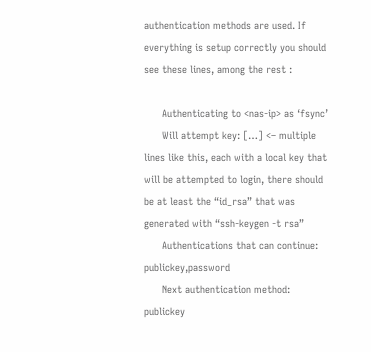authentication methods are used. If everything is setup correctly you should see these lines, among the rest :

      Authenticating to <nas-ip> as ‘fsync’
      Will attempt key: […] <– multiple lines like this, each with a local key that will be attempted to login, there should be at least the “id_rsa” that was generated with “ssh-keygen -t rsa”
      Authentications that can continue: publickey,password
      Next authentication method: publickey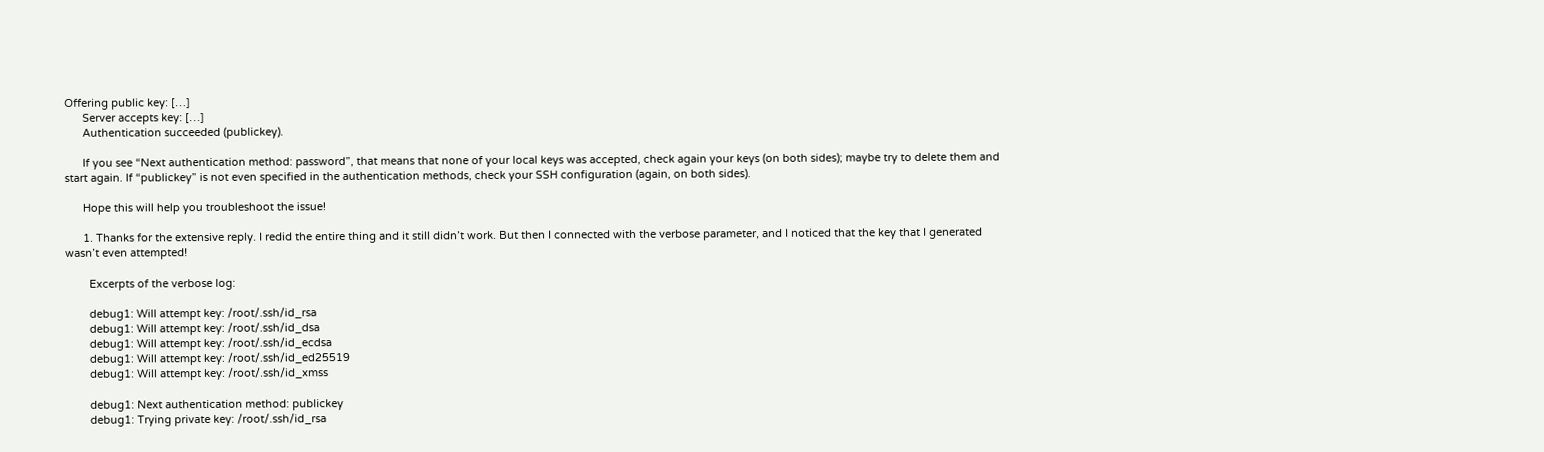Offering public key: […]
      Server accepts key: […]
      Authentication succeeded (publickey).

      If you see “Next authentication method: password”, that means that none of your local keys was accepted, check again your keys (on both sides); maybe try to delete them and start again. If “publickey” is not even specified in the authentication methods, check your SSH configuration (again, on both sides).

      Hope this will help you troubleshoot the issue!

      1. Thanks for the extensive reply. I redid the entire thing and it still didn’t work. But then I connected with the verbose parameter, and I noticed that the key that I generated wasn’t even attempted!

        Excerpts of the verbose log:

        debug1: Will attempt key: /root/.ssh/id_rsa
        debug1: Will attempt key: /root/.ssh/id_dsa
        debug1: Will attempt key: /root/.ssh/id_ecdsa
        debug1: Will attempt key: /root/.ssh/id_ed25519
        debug1: Will attempt key: /root/.ssh/id_xmss

        debug1: Next authentication method: publickey
        debug1: Trying private key: /root/.ssh/id_rsa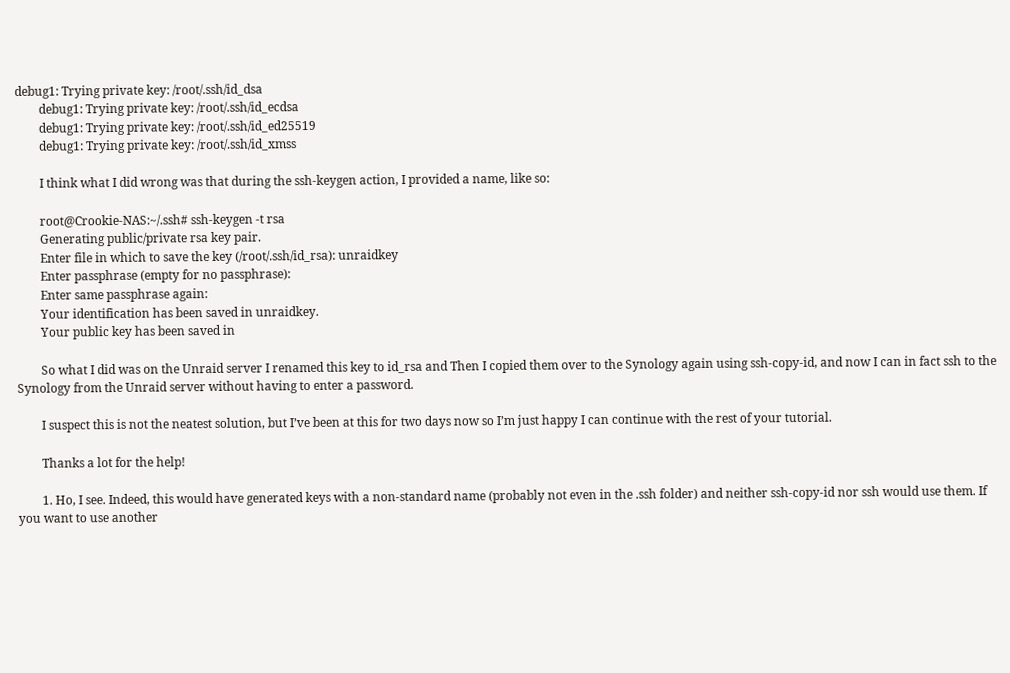debug1: Trying private key: /root/.ssh/id_dsa
        debug1: Trying private key: /root/.ssh/id_ecdsa
        debug1: Trying private key: /root/.ssh/id_ed25519
        debug1: Trying private key: /root/.ssh/id_xmss

        I think what I did wrong was that during the ssh-keygen action, I provided a name, like so:

        root@Crookie-NAS:~/.ssh# ssh-keygen -t rsa
        Generating public/private rsa key pair.
        Enter file in which to save the key (/root/.ssh/id_rsa): unraidkey
        Enter passphrase (empty for no passphrase):
        Enter same passphrase again:
        Your identification has been saved in unraidkey.
        Your public key has been saved in

        So what I did was on the Unraid server I renamed this key to id_rsa and Then I copied them over to the Synology again using ssh-copy-id, and now I can in fact ssh to the Synology from the Unraid server without having to enter a password.

        I suspect this is not the neatest solution, but I’ve been at this for two days now so I’m just happy I can continue with the rest of your tutorial.

        Thanks a lot for the help!

        1. Ho, I see. Indeed, this would have generated keys with a non-standard name (probably not even in the .ssh folder) and neither ssh-copy-id nor ssh would use them. If you want to use another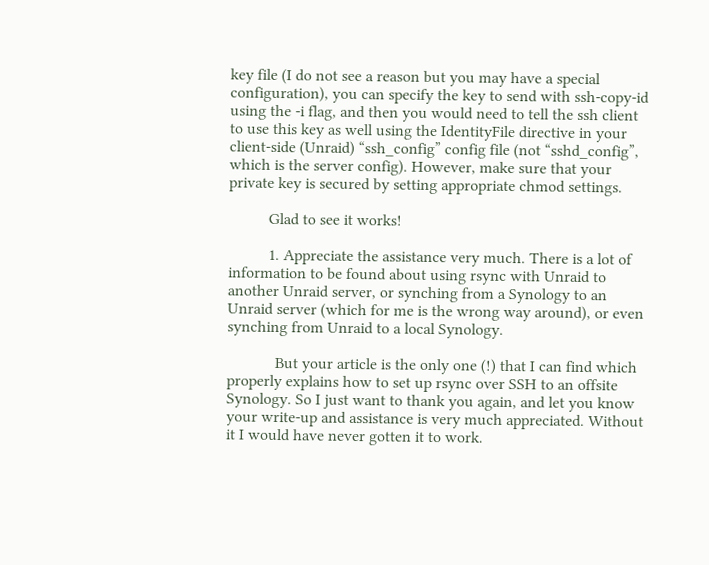key file (I do not see a reason but you may have a special configuration), you can specify the key to send with ssh-copy-id using the -i flag, and then you would need to tell the ssh client to use this key as well using the IdentityFile directive in your client-side (Unraid) “ssh_config” config file (not “sshd_config”, which is the server config). However, make sure that your private key is secured by setting appropriate chmod settings.

          Glad to see it works!

          1. Appreciate the assistance very much. There is a lot of information to be found about using rsync with Unraid to another Unraid server, or synching from a Synology to an Unraid server (which for me is the wrong way around), or even synching from Unraid to a local Synology.

            But your article is the only one (!) that I can find which properly explains how to set up rsync over SSH to an offsite Synology. So I just want to thank you again, and let you know your write-up and assistance is very much appreciated. Without it I would have never gotten it to work.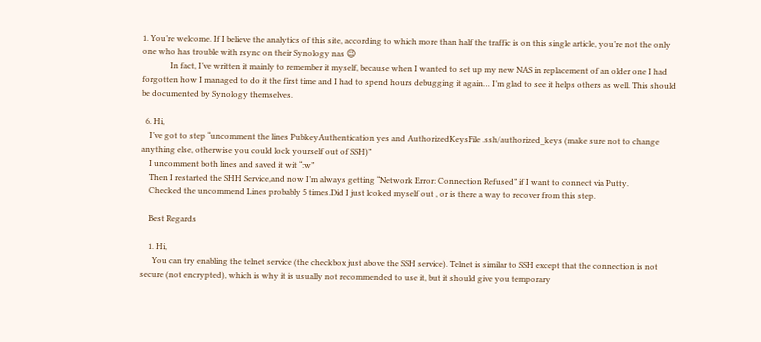1. You’re welcome. If I believe the analytics of this site, according to which more than half the traffic is on this single article, you’re not the only one who has trouble with rsync on their Synology nas 😉
              In fact, I’ve written it mainly to remember it myself, because when I wanted to set up my new NAS in replacement of an older one I had forgotten how I managed to do it the first time and I had to spend hours debugging it again… I’m glad to see it helps others as well. This should be documented by Synology themselves.

  6. Hi,
    I’ve got to step “uncomment the lines PubkeyAuthentication yes and AuthorizedKeysFile .ssh/authorized_keys (make sure not to change anything else, otherwise you could lock yourself out of SSH)”
    I uncomment both lines and saved it wit “:w”
    Then I restarted the SHH Service,and now I’m always getting “Network Error: Connection Refused” if I want to connect via Putty.
    Checked the uncommend Lines probably 5 times.Did I just lcoked myself out , or is there a way to recover from this step.

    Best Regards

    1. Hi,
      You can try enabling the telnet service (the checkbox just above the SSH service). Telnet is similar to SSH except that the connection is not secure (not encrypted), which is why it is usually not recommended to use it, but it should give you temporary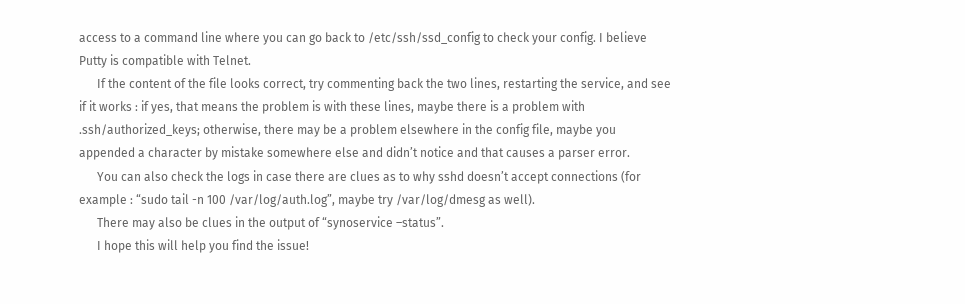access to a command line where you can go back to /etc/ssh/ssd_config to check your config. I believe Putty is compatible with Telnet.
      If the content of the file looks correct, try commenting back the two lines, restarting the service, and see if it works : if yes, that means the problem is with these lines, maybe there is a problem with .ssh/authorized_keys; otherwise, there may be a problem elsewhere in the config file, maybe you appended a character by mistake somewhere else and didn’t notice and that causes a parser error.
      You can also check the logs in case there are clues as to why sshd doesn’t accept connections (for example : “sudo tail -n 100 /var/log/auth.log”, maybe try /var/log/dmesg as well).
      There may also be clues in the output of “synoservice –status”.
      I hope this will help you find the issue!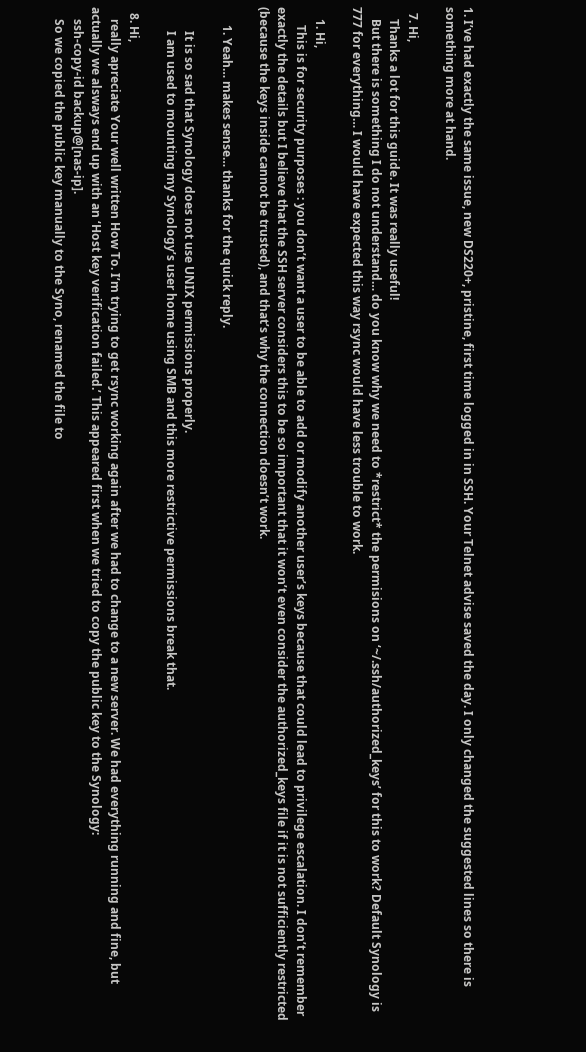1. I’ve had exactly the same issue, new DS220+, pristine, first time logged in in SSH. Your Telnet advise saved the day. I only changed the suggested lines so there is something more at hand.

  7. Hi,
    Thanks a lot for this guide. It was really useful!
    But there is something I do not understand… do you know why we need to *restrict* the permisions on ‘~/.ssh/authorized_keys’ for this to work? Default Synology is 777 for everything… I would have expected this way rsync would have less trouble to work.

    1. Hi,
      This is for security purposes : you don’t want a user to be able to add or modify another user’s keys because that could lead to privilege escalation. I don’t remember exactly the details but I believe that the SSH server considers this to be so important that it won’t even consider the authorized_keys file if it is not sufficiently restricted (because the keys inside cannot be trusted), and that’s why the connection doesn’t work.

      1. Yeah… makes sense… thanks for the quick reply.

        It is so sad that Synology does not use UNIX permissions properly.
        I am used to mounting my Synology’s user home using SMB and this more restrictive permissions break that.

  8. Hi,
    really apreciate Your well written How To. I’m trying to get rsync working again after we had to change to a new server. We had everything running and fine, but actually we alsways end up with an ‘Host key verification failed.’ This appeared first when we tried to copy the public key to the Synology:
    ssh-copy-id backup@[nas-ip].
    So we copied the public key manually to the Syno, renamed the file to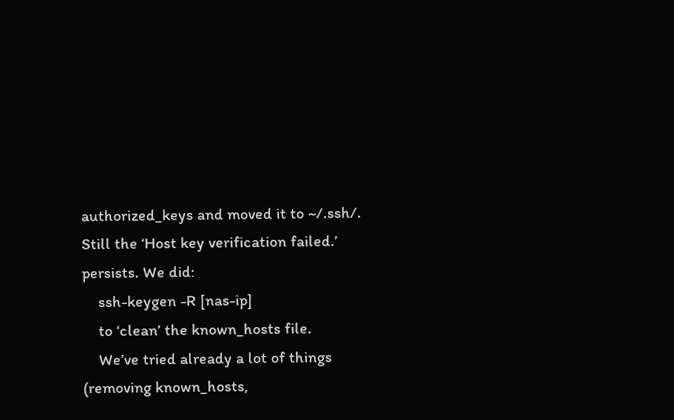authorized_keys and moved it to ~/.ssh/. Still the ‘Host key verification failed.’ persists. We did:
    ssh-keygen -R [nas-ip]
    to ‘clean’ the known_hosts file.
    We’ve tried already a lot of things (removing known_hosts,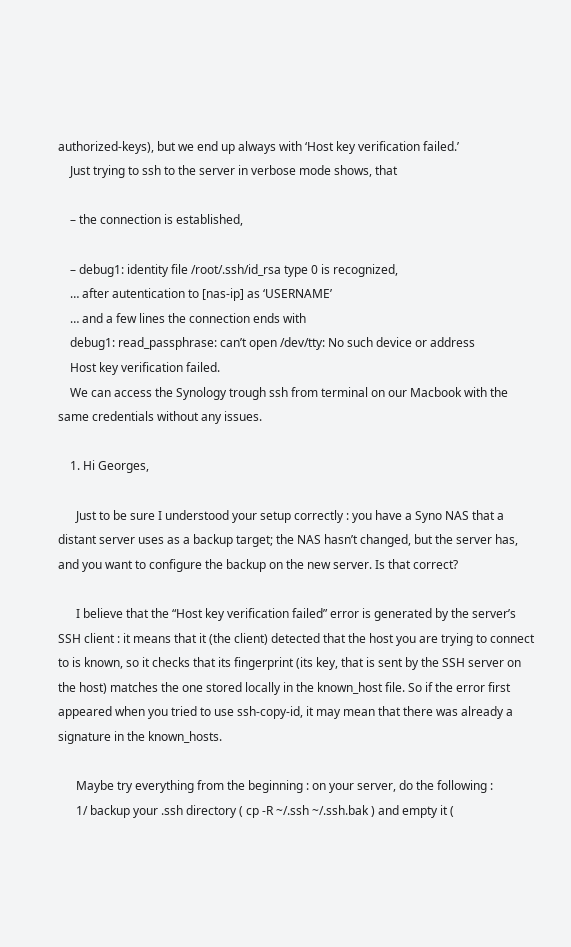authorized-keys), but we end up always with ‘Host key verification failed.’
    Just trying to ssh to the server in verbose mode shows, that

    – the connection is established,

    – debug1: identity file /root/.ssh/id_rsa type 0 is recognized,
    … after autentication to [nas-ip] as ‘USERNAME’
    … and a few lines the connection ends with
    debug1: read_passphrase: can’t open /dev/tty: No such device or address
    Host key verification failed.
    We can access the Synology trough ssh from terminal on our Macbook with the same credentials without any issues.

    1. Hi Georges,

      Just to be sure I understood your setup correctly : you have a Syno NAS that a distant server uses as a backup target; the NAS hasn’t changed, but the server has, and you want to configure the backup on the new server. Is that correct?

      I believe that the “Host key verification failed” error is generated by the server’s SSH client : it means that it (the client) detected that the host you are trying to connect to is known, so it checks that its fingerprint (its key, that is sent by the SSH server on the host) matches the one stored locally in the known_host file. So if the error first appeared when you tried to use ssh-copy-id, it may mean that there was already a signature in the known_hosts.

      Maybe try everything from the beginning : on your server, do the following :
      1/ backup your .ssh directory ( cp -R ~/.ssh ~/.ssh.bak ) and empty it (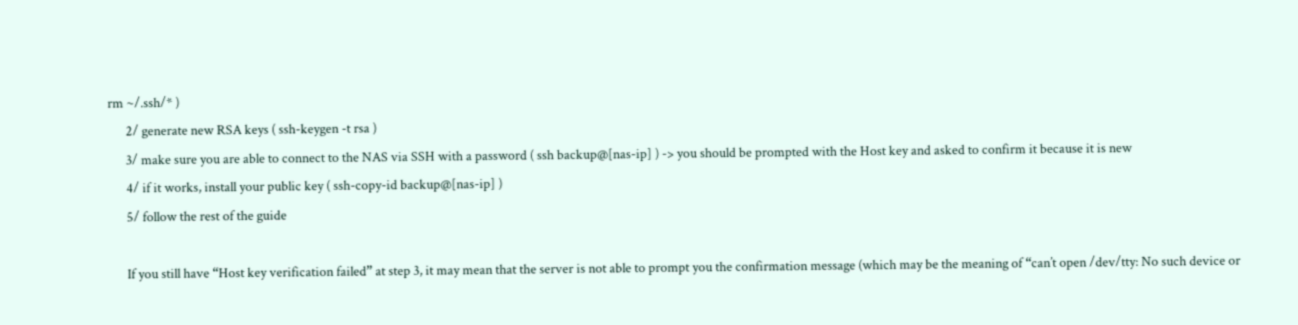rm ~/.ssh/* )
      2/ generate new RSA keys ( ssh-keygen -t rsa )
      3/ make sure you are able to connect to the NAS via SSH with a password ( ssh backup@[nas-ip] ) -> you should be prompted with the Host key and asked to confirm it because it is new
      4/ if it works, install your public key ( ssh-copy-id backup@[nas-ip] )
      5/ follow the rest of the guide

      If you still have “Host key verification failed” at step 3, it may mean that the server is not able to prompt you the confirmation message (which may be the meaning of “can’t open /dev/tty: No such device or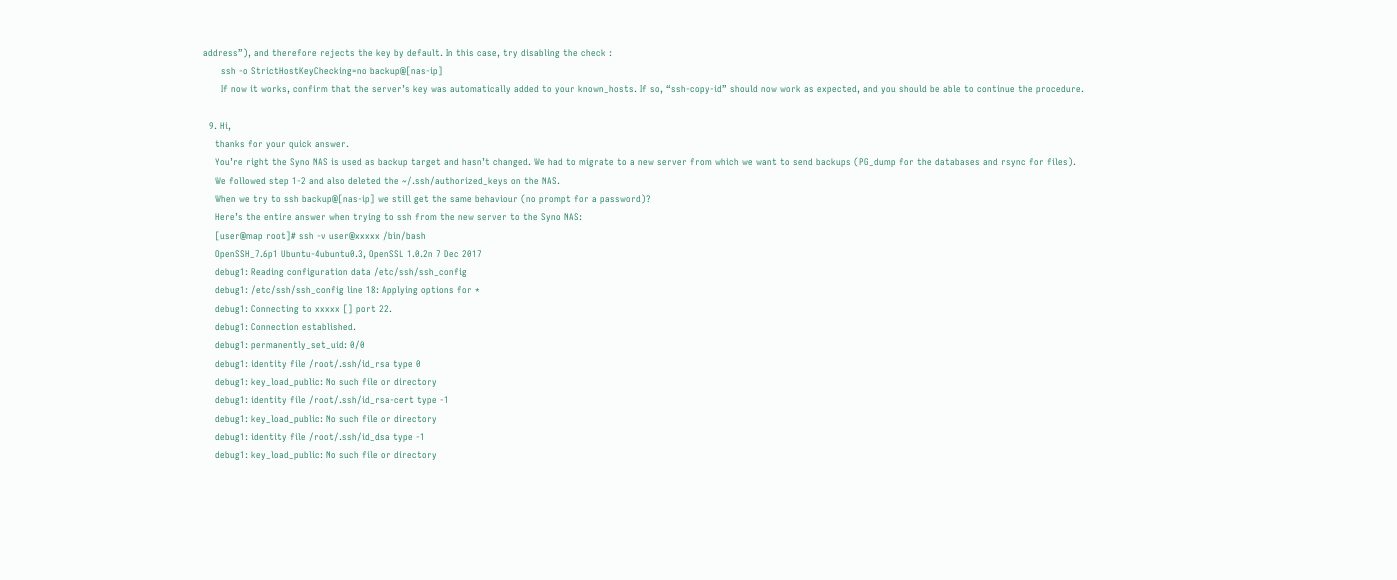address”), and therefore rejects the key by default. In this case, try disabling the check :
      ssh -o StrictHostKeyChecking=no backup@[nas-ip]
      If now it works, confirm that the server’s key was automatically added to your known_hosts. If so, “ssh-copy-id” should now work as expected, and you should be able to continue the procedure.

  9. Hi,
    thanks for your quick answer.
    You’re right the Syno NAS is used as backup target and hasn’t changed. We had to migrate to a new server from which we want to send backups (PG_dump for the databases and rsync for files).
    We followed step 1-2 and also deleted the ~/.ssh/authorized_keys on the NAS.
    When we try to ssh backup@[nas-ip] we still get the same behaviour (no prompt for a password)?
    Here’s the entire answer when trying to ssh from the new server to the Syno NAS:
    [user@map root]# ssh -v user@xxxxx /bin/bash
    OpenSSH_7.6p1 Ubuntu-4ubuntu0.3, OpenSSL 1.0.2n 7 Dec 2017
    debug1: Reading configuration data /etc/ssh/ssh_config
    debug1: /etc/ssh/ssh_config line 18: Applying options for *
    debug1: Connecting to xxxxx [] port 22.
    debug1: Connection established.
    debug1: permanently_set_uid: 0/0
    debug1: identity file /root/.ssh/id_rsa type 0
    debug1: key_load_public: No such file or directory
    debug1: identity file /root/.ssh/id_rsa-cert type -1
    debug1: key_load_public: No such file or directory
    debug1: identity file /root/.ssh/id_dsa type -1
    debug1: key_load_public: No such file or directory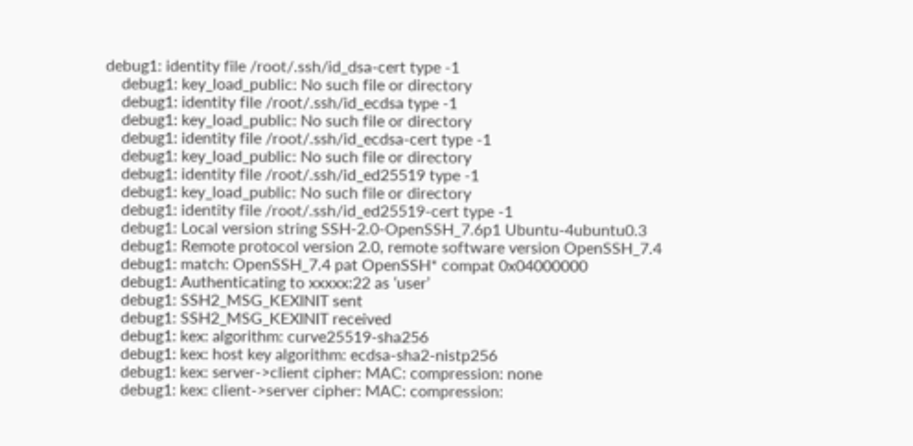debug1: identity file /root/.ssh/id_dsa-cert type -1
    debug1: key_load_public: No such file or directory
    debug1: identity file /root/.ssh/id_ecdsa type -1
    debug1: key_load_public: No such file or directory
    debug1: identity file /root/.ssh/id_ecdsa-cert type -1
    debug1: key_load_public: No such file or directory
    debug1: identity file /root/.ssh/id_ed25519 type -1
    debug1: key_load_public: No such file or directory
    debug1: identity file /root/.ssh/id_ed25519-cert type -1
    debug1: Local version string SSH-2.0-OpenSSH_7.6p1 Ubuntu-4ubuntu0.3
    debug1: Remote protocol version 2.0, remote software version OpenSSH_7.4
    debug1: match: OpenSSH_7.4 pat OpenSSH* compat 0x04000000
    debug1: Authenticating to xxxxx:22 as ‘user’
    debug1: SSH2_MSG_KEXINIT sent
    debug1: SSH2_MSG_KEXINIT received
    debug1: kex: algorithm: curve25519-sha256
    debug1: kex: host key algorithm: ecdsa-sha2-nistp256
    debug1: kex: server->client cipher: MAC: compression: none
    debug1: kex: client->server cipher: MAC: compression: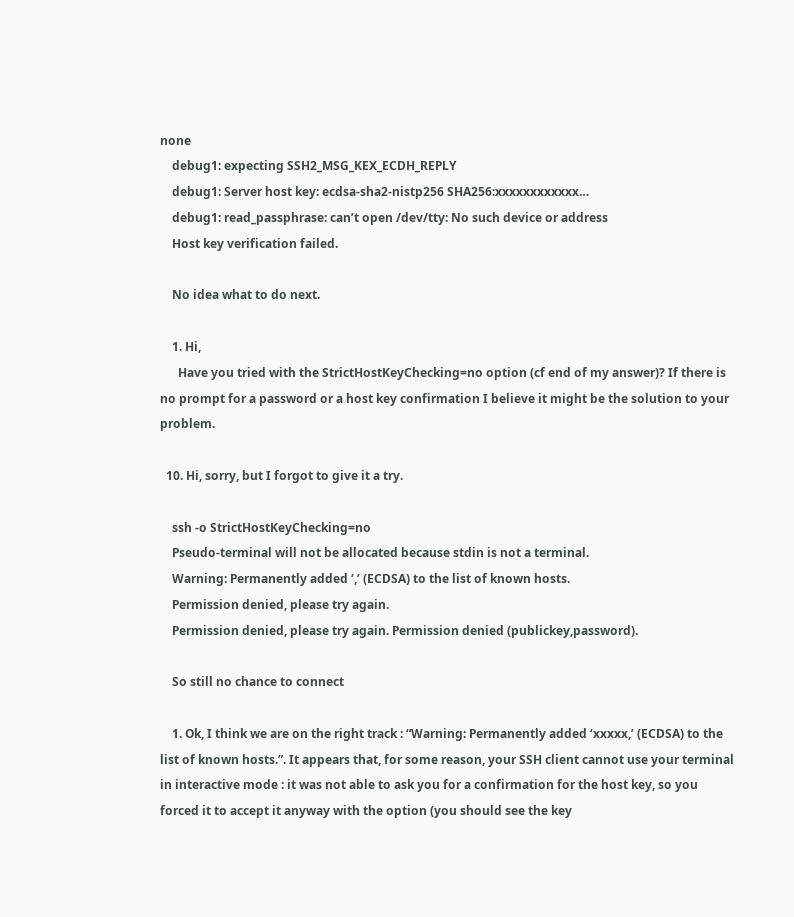none
    debug1: expecting SSH2_MSG_KEX_ECDH_REPLY
    debug1: Server host key: ecdsa-sha2-nistp256 SHA256:xxxxxxxxxxxx…
    debug1: read_passphrase: can’t open /dev/tty: No such device or address
    Host key verification failed.

    No idea what to do next.

    1. Hi,
      Have you tried with the StrictHostKeyChecking=no option (cf end of my answer)? If there is no prompt for a password or a host key confirmation I believe it might be the solution to your problem.

  10. Hi, sorry, but I forgot to give it a try.

    ssh -o StrictHostKeyChecking=no
    Pseudo-terminal will not be allocated because stdin is not a terminal.
    Warning: Permanently added ‘,’ (ECDSA) to the list of known hosts.
    Permission denied, please try again.
    Permission denied, please try again. Permission denied (publickey,password).

    So still no chance to connect

    1. Ok, I think we are on the right track : “Warning: Permanently added ‘xxxxx,’ (ECDSA) to the list of known hosts.”. It appears that, for some reason, your SSH client cannot use your terminal in interactive mode : it was not able to ask you for a confirmation for the host key, so you forced it to accept it anyway with the option (you should see the key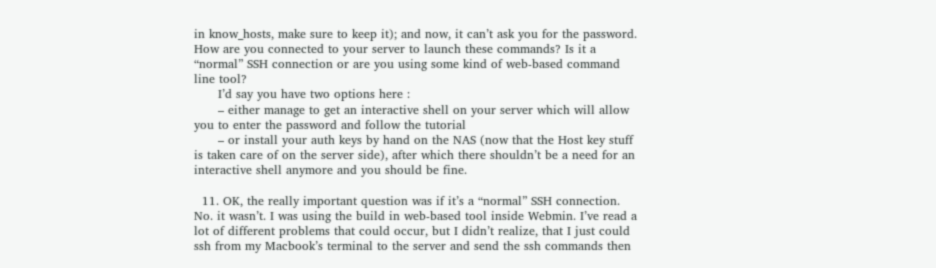in know_hosts, make sure to keep it); and now, it can’t ask you for the password. How are you connected to your server to launch these commands? Is it a “normal” SSH connection or are you using some kind of web-based command line tool?
      I’d say you have two options here :
      – either manage to get an interactive shell on your server which will allow you to enter the password and follow the tutorial
      – or install your auth keys by hand on the NAS (now that the Host key stuff is taken care of on the server side), after which there shouldn’t be a need for an interactive shell anymore and you should be fine.

  11. OK, the really important question was if it’s a “normal” SSH connection. No. it wasn’t. I was using the build in web-based tool inside Webmin. I’ve read a lot of different problems that could occur, but I didn’t realize, that I just could ssh from my Macbook’s terminal to the server and send the ssh commands then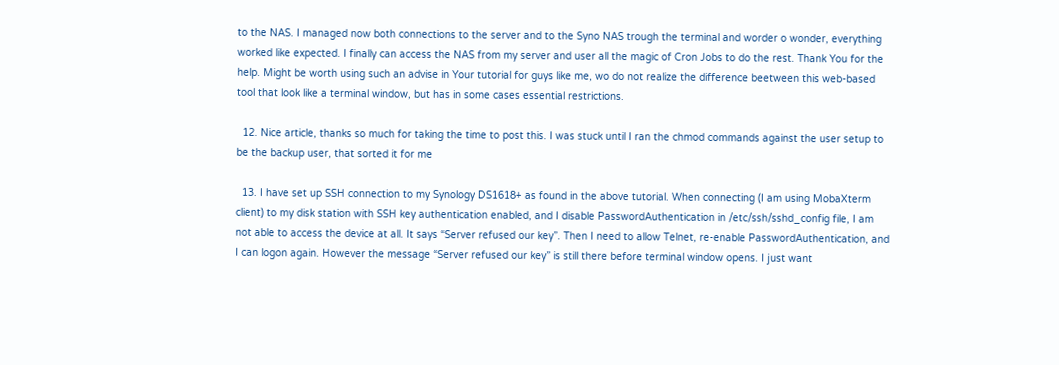to the NAS. I managed now both connections to the server and to the Syno NAS trough the terminal and worder o wonder, everything worked like expected. I finally can access the NAS from my server and user all the magic of Cron Jobs to do the rest. Thank You for the help. Might be worth using such an advise in Your tutorial for guys like me, wo do not realize the difference beetween this web-based tool that look like a terminal window, but has in some cases essential restrictions.

  12. Nice article, thanks so much for taking the time to post this. I was stuck until I ran the chmod commands against the user setup to be the backup user, that sorted it for me

  13. I have set up SSH connection to my Synology DS1618+ as found in the above tutorial. When connecting (I am using MobaXterm client) to my disk station with SSH key authentication enabled, and I disable PasswordAuthentication in /etc/ssh/sshd_config file, I am not able to access the device at all. It says “Server refused our key”. Then I need to allow Telnet, re-enable PasswordAuthentication, and I can logon again. However the message “Server refused our key” is still there before terminal window opens. I just want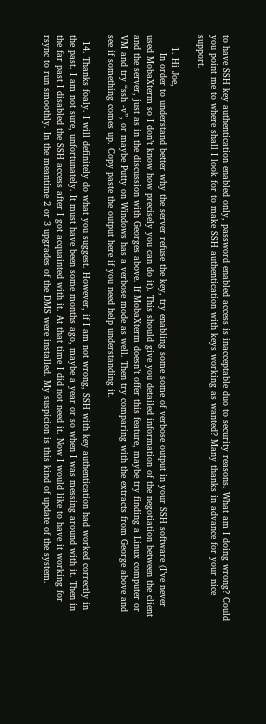to have SSH key authentication enabled only, password enabled access is inacceptable duo to security reasons. What am I doing wrong? Could you point me to where shall I look for to make SSH authentication with keys working as wanted? Many thanks in advance for your nice support.

    1. Hi Joe,
      In order to understand better why the server refuse the key, try enabling some some of verbose output in your SSH software (I’ve never used MobaXterm so I don’t know how precisely you can do it). This should give you detailed information of the negotiation between the client and the server, just as in the discussion with Georges above. If MobaXterm doesn’t offer this feature, maybe try finding a Linux computer or VM and try “ssh -v”, or maybe Putty on Windows has a verbose mode as well. Then try comparing with the extracts from George above and see if something comes up. Copy paste the output here if you need help understanding it.

  14. Thanks foaly. I will definitely do what you suggest. However, if I am not wrong, SSH with key authentication had worked correctly in the past. I am not sure, unfortunately. It must have been some months ago, maybe a year or so when I was messing around with it. Then in the far past I disabled the SSH access after I got acquainted with it. At that time I did not need it. Now I would like to have it working for rsync to run smoothly. In the meantime 2 or 3 upgrades of the DMS were installed. My suspicion is this kind of update of the system.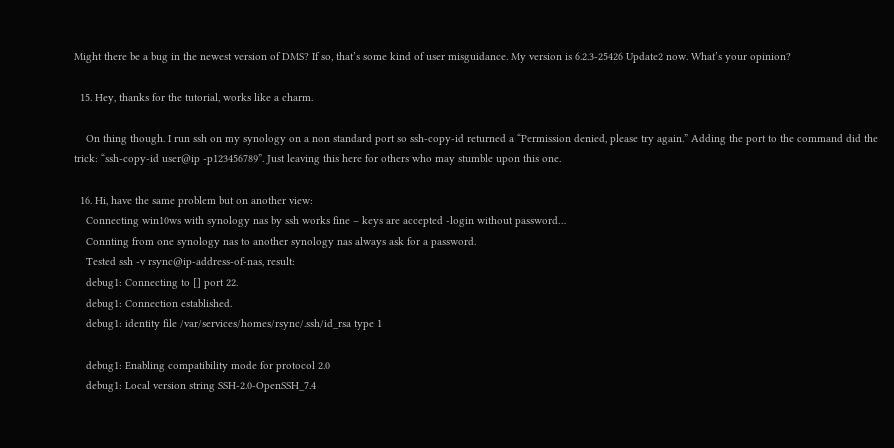Might there be a bug in the newest version of DMS? If so, that’s some kind of user misguidance. My version is 6.2.3-25426 Update2 now. What’s your opinion?

  15. Hey, thanks for the tutorial, works like a charm.

    On thing though. I run ssh on my synology on a non standard port so ssh-copy-id returned a “Permission denied, please try again.” Adding the port to the command did the trick: “ssh-copy-id user@ip -p123456789”. Just leaving this here for others who may stumble upon this one.

  16. Hi, have the same problem but on another view:
    Connecting win10ws with synology nas by ssh works fine – keys are accepted -login without password…
    Connting from one synology nas to another synology nas always ask for a password.
    Tested ssh -v rsync@ip-address-of-nas, result:
    debug1: Connecting to [] port 22.
    debug1: Connection established.
    debug1: identity file /var/services/homes/rsync/.ssh/id_rsa type 1

    debug1: Enabling compatibility mode for protocol 2.0
    debug1: Local version string SSH-2.0-OpenSSH_7.4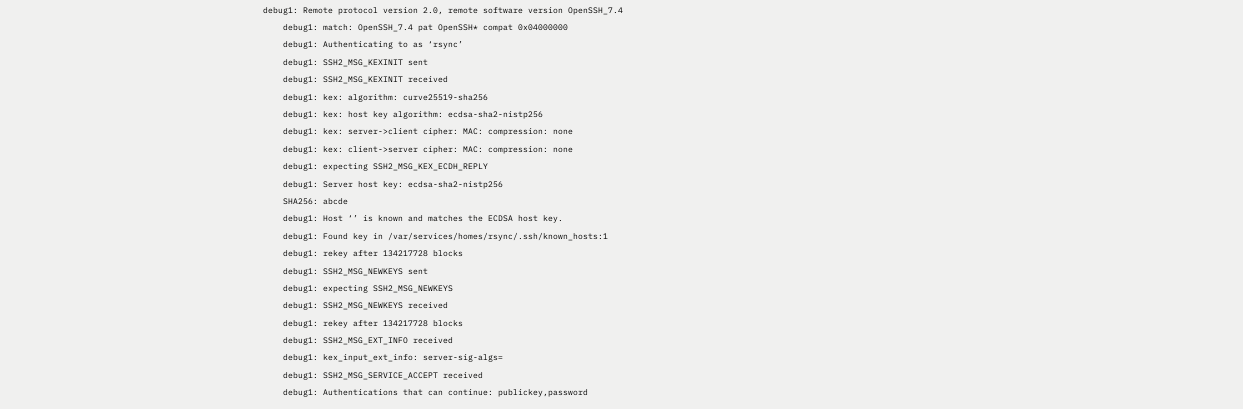debug1: Remote protocol version 2.0, remote software version OpenSSH_7.4
    debug1: match: OpenSSH_7.4 pat OpenSSH* compat 0x04000000
    debug1: Authenticating to as ‘rsync’
    debug1: SSH2_MSG_KEXINIT sent
    debug1: SSH2_MSG_KEXINIT received
    debug1: kex: algorithm: curve25519-sha256
    debug1: kex: host key algorithm: ecdsa-sha2-nistp256
    debug1: kex: server->client cipher: MAC: compression: none
    debug1: kex: client->server cipher: MAC: compression: none
    debug1: expecting SSH2_MSG_KEX_ECDH_REPLY
    debug1: Server host key: ecdsa-sha2-nistp256
    SHA256: abcde
    debug1: Host ‘’ is known and matches the ECDSA host key.
    debug1: Found key in /var/services/homes/rsync/.ssh/known_hosts:1
    debug1: rekey after 134217728 blocks
    debug1: SSH2_MSG_NEWKEYS sent
    debug1: expecting SSH2_MSG_NEWKEYS
    debug1: SSH2_MSG_NEWKEYS received
    debug1: rekey after 134217728 blocks
    debug1: SSH2_MSG_EXT_INFO received
    debug1: kex_input_ext_info: server-sig-algs=
    debug1: SSH2_MSG_SERVICE_ACCEPT received
    debug1: Authentications that can continue: publickey,password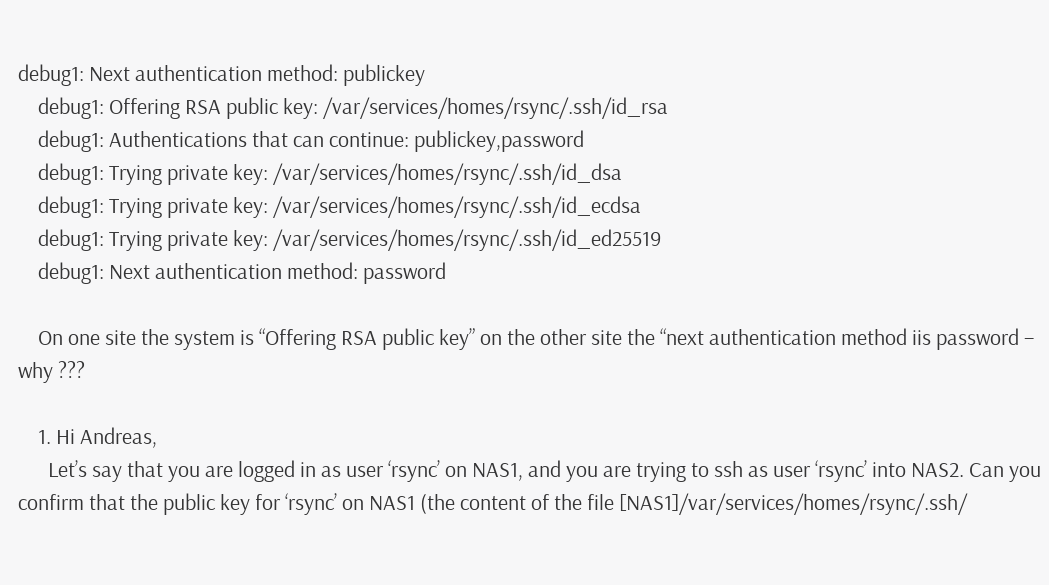debug1: Next authentication method: publickey
    debug1: Offering RSA public key: /var/services/homes/rsync/.ssh/id_rsa
    debug1: Authentications that can continue: publickey,password
    debug1: Trying private key: /var/services/homes/rsync/.ssh/id_dsa
    debug1: Trying private key: /var/services/homes/rsync/.ssh/id_ecdsa
    debug1: Trying private key: /var/services/homes/rsync/.ssh/id_ed25519
    debug1: Next authentication method: password

    On one site the system is “Offering RSA public key” on the other site the “next authentication method iis password – why ???

    1. Hi Andreas,
      Let’s say that you are logged in as user ‘rsync’ on NAS1, and you are trying to ssh as user ‘rsync’ into NAS2. Can you confirm that the public key for ‘rsync’ on NAS1 (the content of the file [NAS1]/var/services/homes/rsync/.ssh/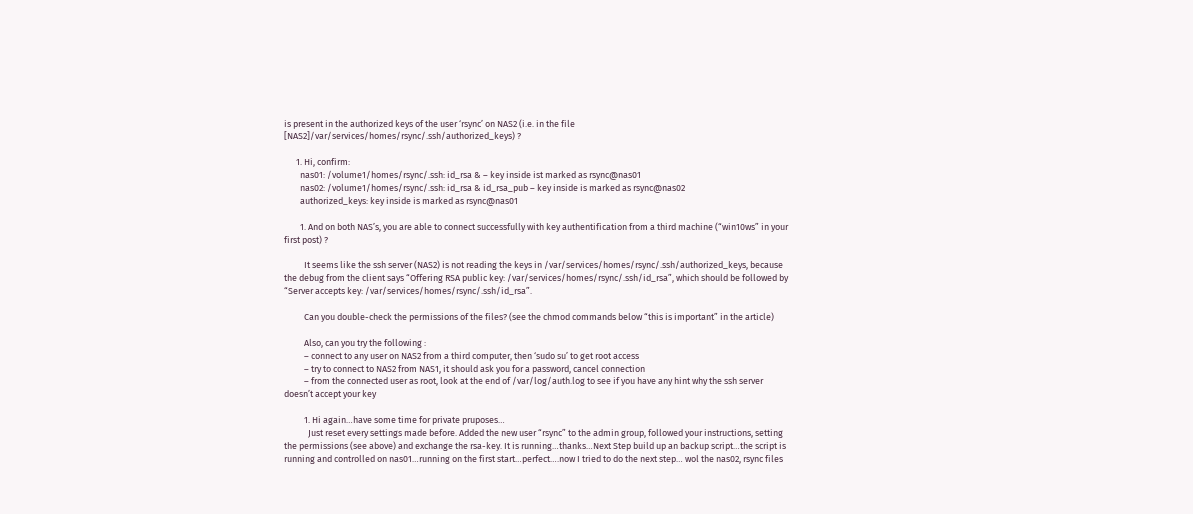is present in the authorized keys of the user ‘rsync’ on NAS2 (i.e. in the file [NAS2]/var/services/homes/rsync/.ssh/authorized_keys) ?

      1. Hi, confirm:
        nas01: /volume1/homes/rsync/.ssh: id_rsa & – key inside ist marked as rsync@nas01
        nas02: /volume1/homes/rsync/.ssh: id_rsa & id_rsa_pub – key inside is marked as rsync@nas02
        authorized_keys: key inside is marked as rsync@nas01

        1. And on both NAS’s, you are able to connect successfully with key authentification from a third machine (“win10ws” in your first post) ?

          It seems like the ssh server (NAS2) is not reading the keys in /var/services/homes/rsync/.ssh/authorized_keys, because the debug from the client says “Offering RSA public key: /var/services/homes/rsync/.ssh/id_rsa”, which should be followed by “Server accepts key: /var/services/homes/rsync/.ssh/id_rsa”.

          Can you double-check the permissions of the files? (see the chmod commands below “this is important” in the article)

          Also, can you try the following :
          – connect to any user on NAS2 from a third computer, then ‘sudo su’ to get root access
          – try to connect to NAS2 from NAS1, it should ask you for a password, cancel connection
          – from the connected user as root, look at the end of /var/log/auth.log to see if you have any hint why the ssh server doesn’t accept your key

          1. Hi again…have some time for private pruposes…
            Just reset every settings made before. Added the new user “rsync” to the admin group, followed your instructions, setting the permissions (see above) and exchange the rsa-key. It is running…thanks…Next Step build up an backup script…the script is running and controlled on nas01…running on the first start…perfect….now I tried to do the next step… wol the nas02, rsync files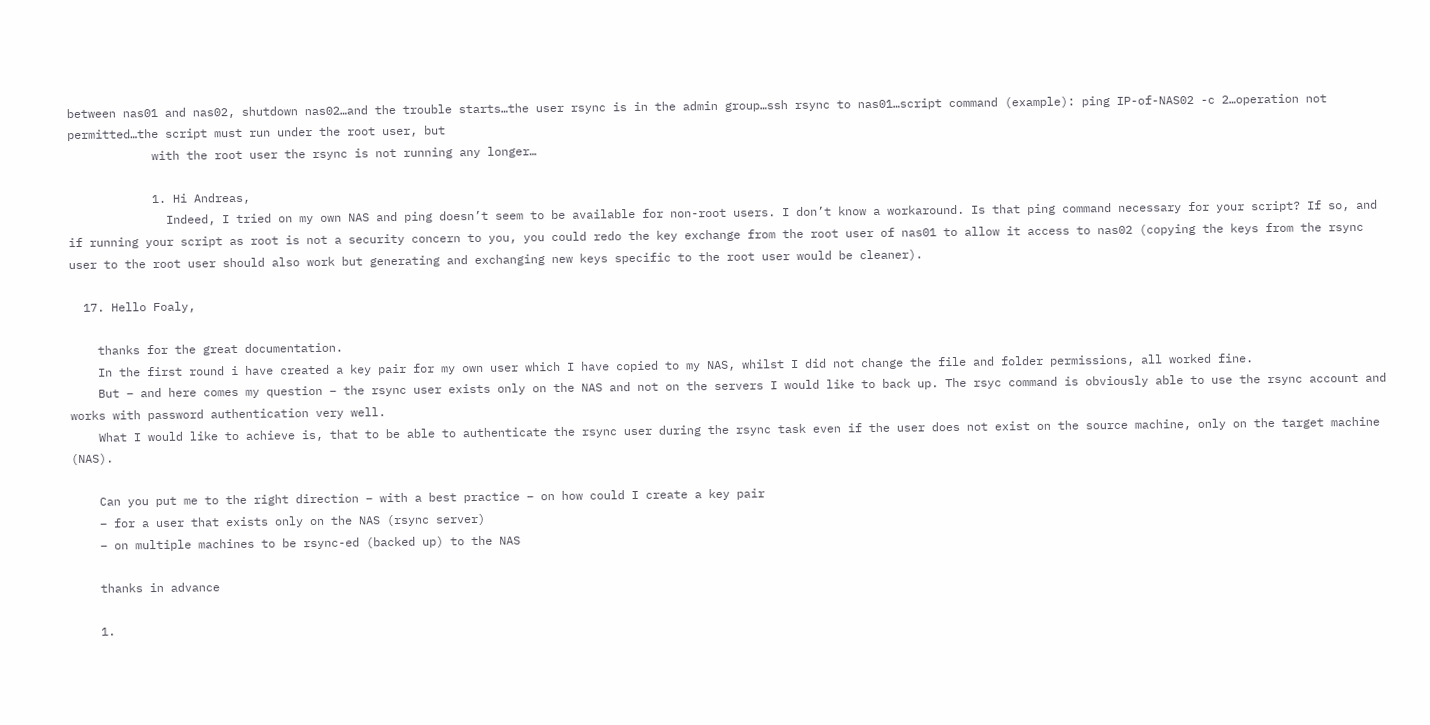between nas01 and nas02, shutdown nas02…and the trouble starts…the user rsync is in the admin group…ssh rsync to nas01…script command (example): ping IP-of-NAS02 -c 2…operation not permitted…the script must run under the root user, but
            with the root user the rsync is not running any longer…

            1. Hi Andreas,
              Indeed, I tried on my own NAS and ping doesn’t seem to be available for non-root users. I don’t know a workaround. Is that ping command necessary for your script? If so, and if running your script as root is not a security concern to you, you could redo the key exchange from the root user of nas01 to allow it access to nas02 (copying the keys from the rsync user to the root user should also work but generating and exchanging new keys specific to the root user would be cleaner).

  17. Hello Foaly,

    thanks for the great documentation.
    In the first round i have created a key pair for my own user which I have copied to my NAS, whilst I did not change the file and folder permissions, all worked fine.
    But – and here comes my question – the rsync user exists only on the NAS and not on the servers I would like to back up. The rsyc command is obviously able to use the rsync account and works with password authentication very well.
    What I would like to achieve is, that to be able to authenticate the rsync user during the rsync task even if the user does not exist on the source machine, only on the target machine (NAS).

    Can you put me to the right direction – with a best practice – on how could I create a key pair
    – for a user that exists only on the NAS (rsync server)
    – on multiple machines to be rsync-ed (backed up) to the NAS

    thanks in advance

    1.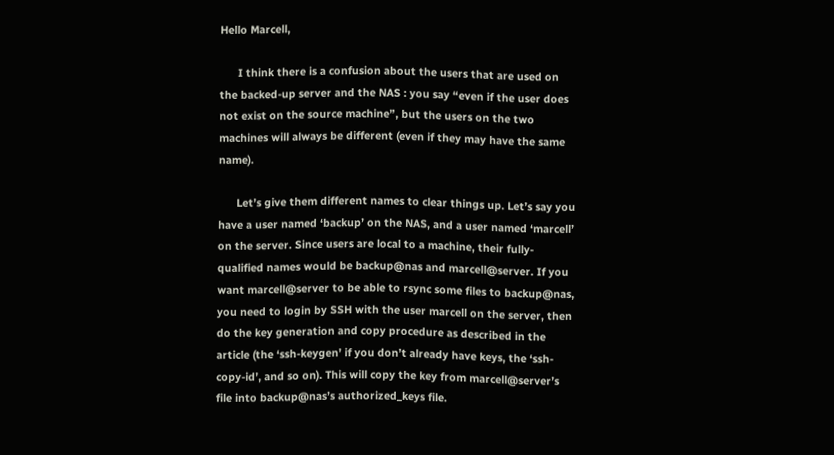Hello Marcell,

      I think there is a confusion about the users that are used on the backed-up server and the NAS : you say “even if the user does not exist on the source machine”, but the users on the two machines will always be different (even if they may have the same name).

      Let’s give them different names to clear things up. Let’s say you have a user named ‘backup’ on the NAS, and a user named ‘marcell’ on the server. Since users are local to a machine, their fully-qualified names would be backup@nas and marcell@server. If you want marcell@server to be able to rsync some files to backup@nas, you need to login by SSH with the user marcell on the server, then do the key generation and copy procedure as described in the article (the ‘ssh-keygen’ if you don’t already have keys, the ‘ssh-copy-id’, and so on). This will copy the key from marcell@server’s file into backup@nas’s authorized_keys file.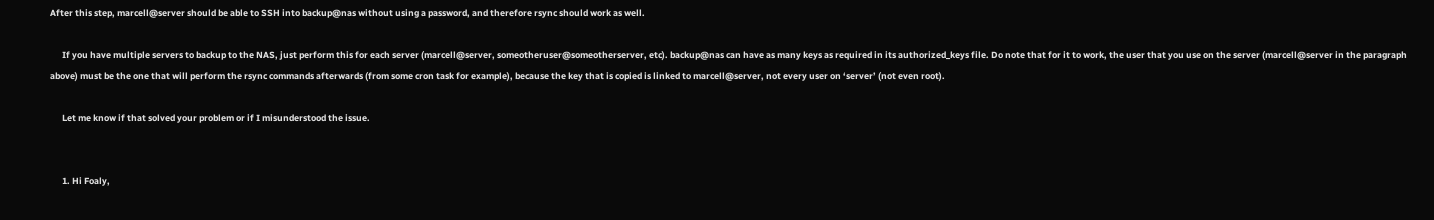After this step, marcell@server should be able to SSH into backup@nas without using a password, and therefore rsync should work as well.

      If you have multiple servers to backup to the NAS, just perform this for each server (marcell@server, someotheruser@someotherserver, etc). backup@nas can have as many keys as required in its authorized_keys file. Do note that for it to work, the user that you use on the server (marcell@server in the paragraph above) must be the one that will perform the rsync commands afterwards (from some cron task for example), because the key that is copied is linked to marcell@server, not every user on ‘server’ (not even root).

      Let me know if that solved your problem or if I misunderstood the issue.


      1. Hi Foaly,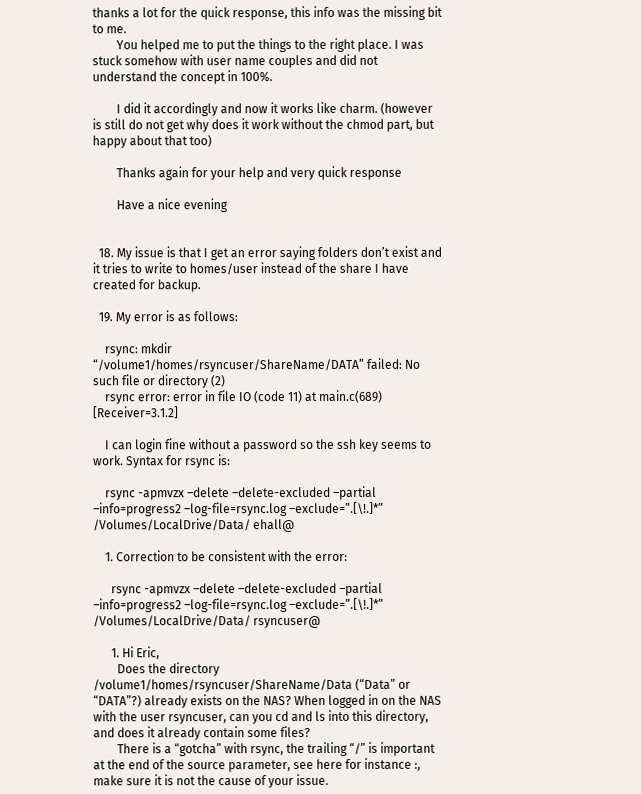thanks a lot for the quick response, this info was the missing bit to me.
        You helped me to put the things to the right place. I was stuck somehow with user name couples and did not understand the concept in 100%.

        I did it accordingly and now it works like charm. (however is still do not get why does it work without the chmod part, but happy about that too)

        Thanks again for your help and very quick response

        Have a nice evening


  18. My issue is that I get an error saying folders don’t exist and it tries to write to homes/user instead of the share I have created for backup.

  19. My error is as follows:

    rsync: mkdir “/volume1/homes/rsyncuser/ShareName/DATA” failed: No such file or directory (2)
    rsync error: error in file IO (code 11) at main.c(689) [Receiver=3.1.2]

    I can login fine without a password so the ssh key seems to work. Syntax for rsync is:

    rsync -apmvzx –delete –delete-excluded –partial –info=progress2 –log-file=rsync.log –exclude=”.[\!.]*” /Volumes/LocalDrive/Data/ ehall@

    1. Correction to be consistent with the error:

      rsync -apmvzx –delete –delete-excluded –partial –info=progress2 –log-file=rsync.log –exclude=”.[\!.]*” /Volumes/LocalDrive/Data/ rsyncuser@

      1. Hi Eric,
        Does the directory /volume1/homes/rsyncuser/ShareName/Data (“Data” or “DATA”?) already exists on the NAS? When logged in on the NAS with the user rsyncuser, can you cd and ls into this directory, and does it already contain some files?
        There is a “gotcha” with rsync, the trailing “/” is important at the end of the source parameter, see here for instance :, make sure it is not the cause of your issue.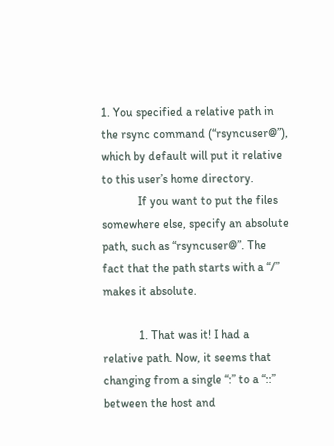1. You specified a relative path in the rsync command (“rsyncuser@”), which by default will put it relative to this user’s home directory.
            If you want to put the files somewhere else, specify an absolute path, such as “rsyncuser@”. The fact that the path starts with a “/” makes it absolute.

            1. That was it! I had a relative path. Now, it seems that changing from a single “:” to a “::” between the host and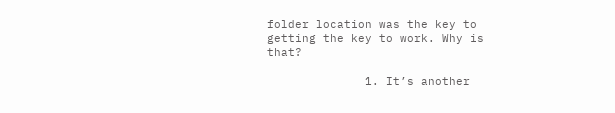folder location was the key to getting the key to work. Why is that?

              1. It’s another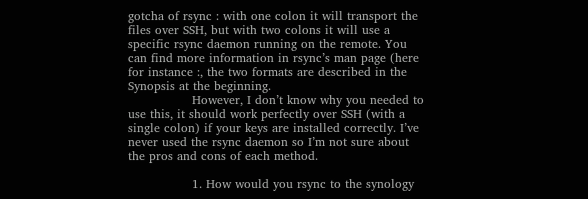gotcha of rsync : with one colon it will transport the files over SSH, but with two colons it will use a specific rsync daemon running on the remote. You can find more information in rsync’s man page (here for instance :, the two formats are described in the Synopsis at the beginning.
                However, I don’t know why you needed to use this, it should work perfectly over SSH (with a single colon) if your keys are installed correctly. I’ve never used the rsync daemon so I’m not sure about the pros and cons of each method.

                1. How would you rsync to the synology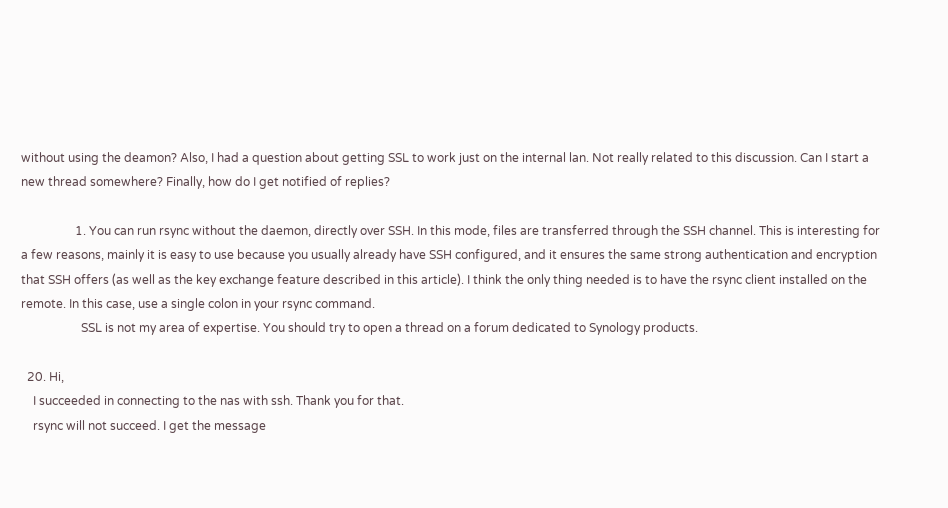without using the deamon? Also, I had a question about getting SSL to work just on the internal lan. Not really related to this discussion. Can I start a new thread somewhere? Finally, how do I get notified of replies?

                  1. You can run rsync without the daemon, directly over SSH. In this mode, files are transferred through the SSH channel. This is interesting for a few reasons, mainly it is easy to use because you usually already have SSH configured, and it ensures the same strong authentication and encryption that SSH offers (as well as the key exchange feature described in this article). I think the only thing needed is to have the rsync client installed on the remote. In this case, use a single colon in your rsync command.
                    SSL is not my area of expertise. You should try to open a thread on a forum dedicated to Synology products.

  20. Hi,
    I succeeded in connecting to the nas with ssh. Thank you for that.
    rsync will not succeed. I get the message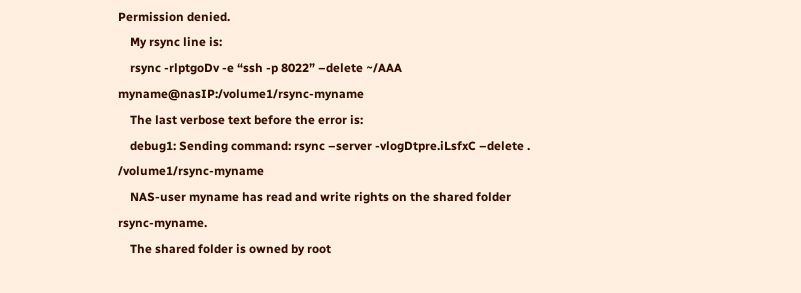Permission denied.
    My rsync line is:
    rsync -rlptgoDv -e “ssh -p 8022” –delete ~/AAA myname@nasIP:/volume1/rsync-myname
    The last verbose text before the error is:
    debug1: Sending command: rsync –server -vlogDtpre.iLsfxC –delete . /volume1/rsync-myname
    NAS-user myname has read and write rights on the shared folder rsync-myname.
    The shared folder is owned by root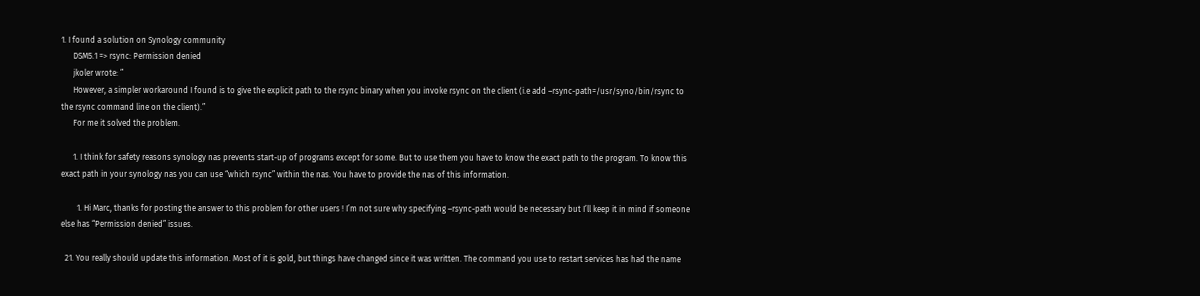1. I found a solution on Synology community
      DSM5.1 => rsync: Permission denied
      jkoler wrote: ”
      However, a simpler workaround I found is to give the explicit path to the rsync binary when you invoke rsync on the client (i.e add –rsync-path=/usr/syno/bin/rsync to the rsync command line on the client).”
      For me it solved the problem.

      1. I think for safety reasons synology nas prevents start-up of programs except for some. But to use them you have to know the exact path to the program. To know this exact path in your synology nas you can use “which rsync” within the nas. You have to provide the nas of this information.

        1. Hi Marc, thanks for posting the answer to this problem for other users ! I’m not sure why specifying –rsync-path would be necessary but I’ll keep it in mind if someone else has “Permission denied” issues.

  21. You really should update this information. Most of it is gold, but things have changed since it was written. The command you use to restart services has had the name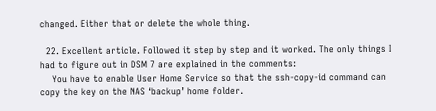changed. Either that or delete the whole thing.

  22. Excellent article. Followed it step by step and it worked. The only things I had to figure out in DSM 7 are explained in the comments:
    You have to enable User Home Service so that the ssh-copy-id command can copy the key on the NAS ‘backup’ home folder.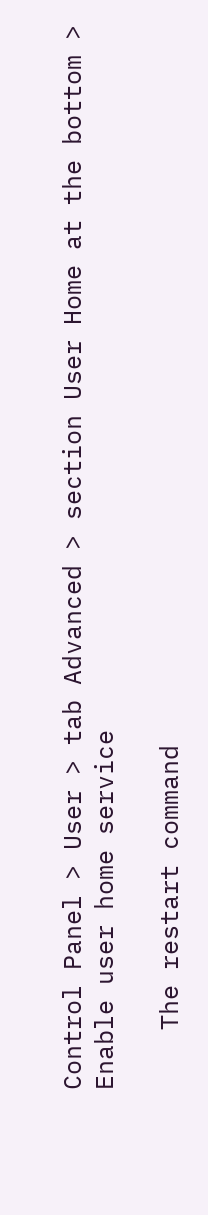Control Panel > User > tab Advanced > section User Home at the bottom > Enable user home service

    The restart command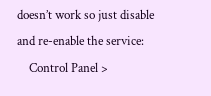doesn’t work so just disable and re-enable the service:
    Control Panel >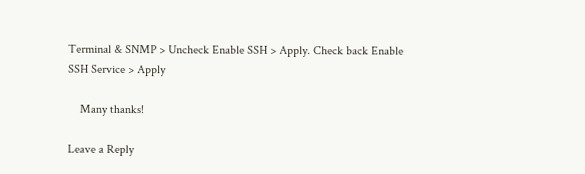Terminal & SNMP > Uncheck Enable SSH > Apply. Check back Enable SSH Service > Apply

    Many thanks!

Leave a Reply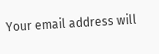Your email address will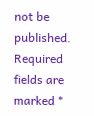not be published. Required fields are marked *